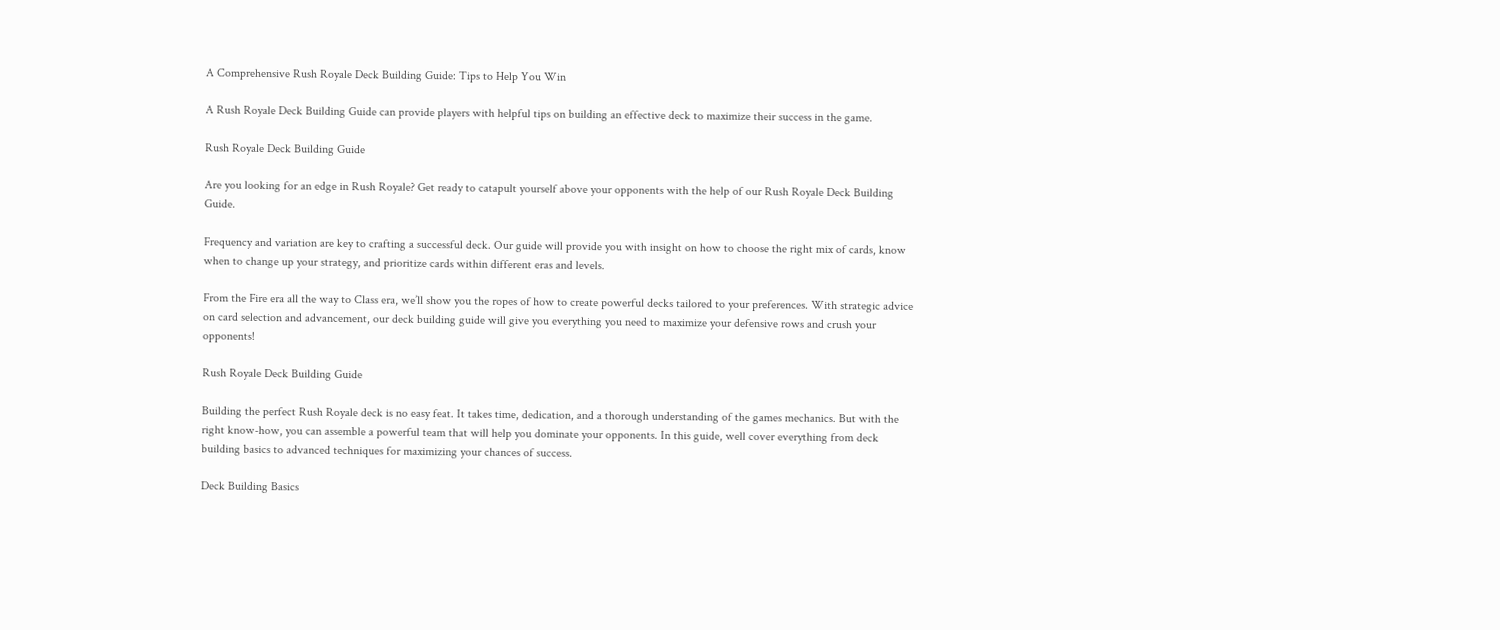A Comprehensive Rush Royale Deck Building Guide: Tips to Help You Win

A Rush Royale Deck Building Guide can provide players with helpful tips on building an effective deck to maximize their success in the game.

Rush Royale Deck Building Guide

Are you looking for an edge in Rush Royale? Get ready to catapult yourself above your opponents with the help of our Rush Royale Deck Building Guide.

Frequency and variation are key to crafting a successful deck. Our guide will provide you with insight on how to choose the right mix of cards, know when to change up your strategy, and prioritize cards within different eras and levels.

From the Fire era all the way to Class era, we’ll show you the ropes of how to create powerful decks tailored to your preferences. With strategic advice on card selection and advancement, our deck building guide will give you everything you need to maximize your defensive rows and crush your opponents!

Rush Royale Deck Building Guide

Building the perfect Rush Royale deck is no easy feat. It takes time, dedication, and a thorough understanding of the games mechanics. But with the right know-how, you can assemble a powerful team that will help you dominate your opponents. In this guide, well cover everything from deck building basics to advanced techniques for maximizing your chances of success.

Deck Building Basics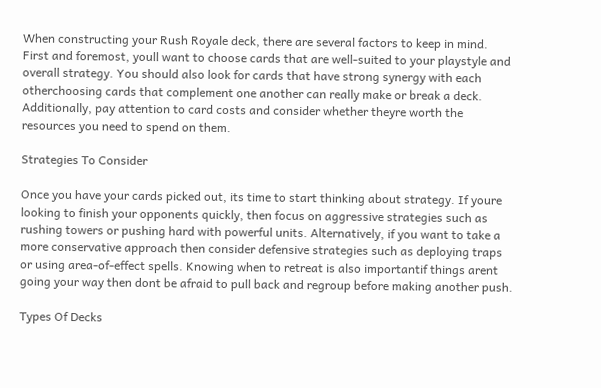When constructing your Rush Royale deck, there are several factors to keep in mind. First and foremost, youll want to choose cards that are well-suited to your playstyle and overall strategy. You should also look for cards that have strong synergy with each otherchoosing cards that complement one another can really make or break a deck. Additionally, pay attention to card costs and consider whether theyre worth the resources you need to spend on them.

Strategies To Consider

Once you have your cards picked out, its time to start thinking about strategy. If youre looking to finish your opponents quickly, then focus on aggressive strategies such as rushing towers or pushing hard with powerful units. Alternatively, if you want to take a more conservative approach then consider defensive strategies such as deploying traps or using area-of-effect spells. Knowing when to retreat is also importantif things arent going your way then dont be afraid to pull back and regroup before making another push.

Types Of Decks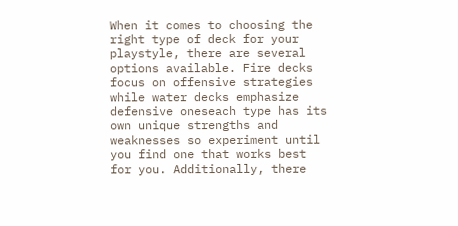When it comes to choosing the right type of deck for your playstyle, there are several options available. Fire decks focus on offensive strategies while water decks emphasize defensive oneseach type has its own unique strengths and weaknesses so experiment until you find one that works best for you. Additionally, there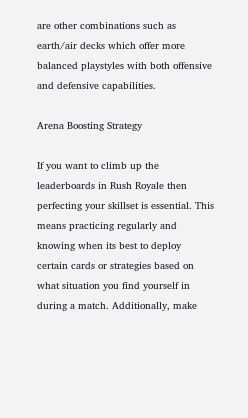are other combinations such as earth/air decks which offer more balanced playstyles with both offensive and defensive capabilities.

Arena Boosting Strategy

If you want to climb up the leaderboards in Rush Royale then perfecting your skillset is essential. This means practicing regularly and knowing when its best to deploy certain cards or strategies based on what situation you find yourself in during a match. Additionally, make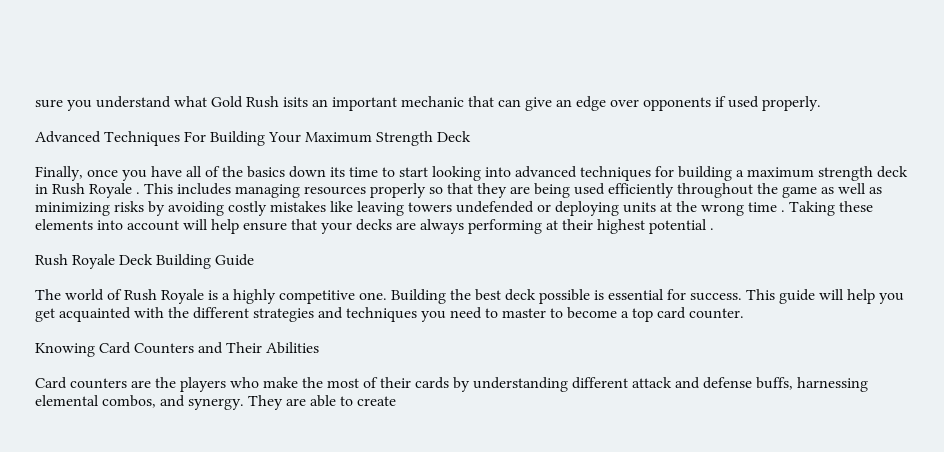sure you understand what Gold Rush isits an important mechanic that can give an edge over opponents if used properly.

Advanced Techniques For Building Your Maximum Strength Deck

Finally, once you have all of the basics down its time to start looking into advanced techniques for building a maximum strength deck in Rush Royale . This includes managing resources properly so that they are being used efficiently throughout the game as well as minimizing risks by avoiding costly mistakes like leaving towers undefended or deploying units at the wrong time . Taking these elements into account will help ensure that your decks are always performing at their highest potential .

Rush Royale Deck Building Guide

The world of Rush Royale is a highly competitive one. Building the best deck possible is essential for success. This guide will help you get acquainted with the different strategies and techniques you need to master to become a top card counter.

Knowing Card Counters and Their Abilities

Card counters are the players who make the most of their cards by understanding different attack and defense buffs, harnessing elemental combos, and synergy. They are able to create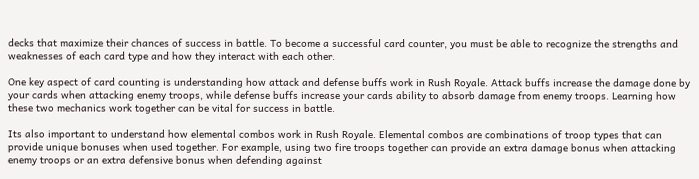decks that maximize their chances of success in battle. To become a successful card counter, you must be able to recognize the strengths and weaknesses of each card type and how they interact with each other.

One key aspect of card counting is understanding how attack and defense buffs work in Rush Royale. Attack buffs increase the damage done by your cards when attacking enemy troops, while defense buffs increase your cards ability to absorb damage from enemy troops. Learning how these two mechanics work together can be vital for success in battle.

Its also important to understand how elemental combos work in Rush Royale. Elemental combos are combinations of troop types that can provide unique bonuses when used together. For example, using two fire troops together can provide an extra damage bonus when attacking enemy troops or an extra defensive bonus when defending against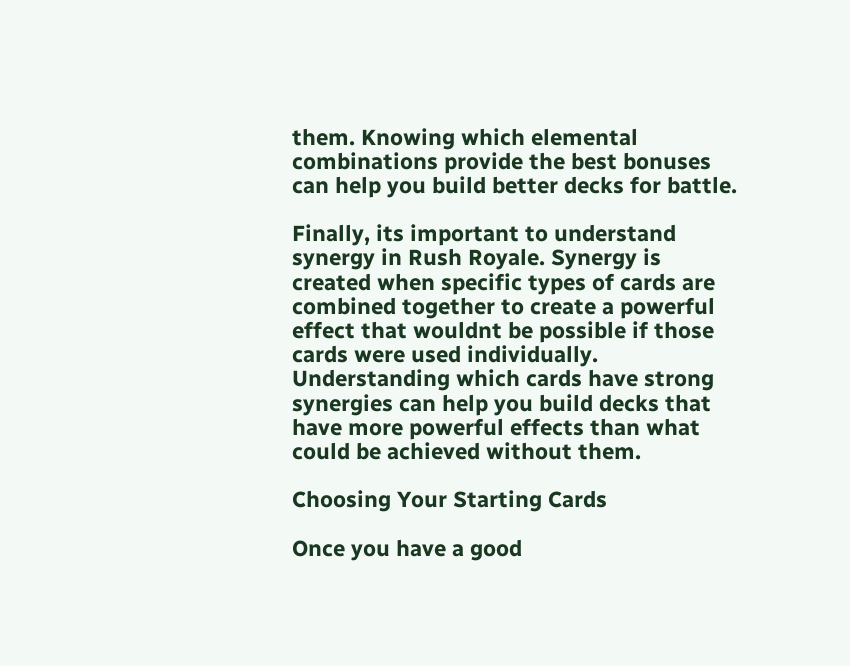them. Knowing which elemental combinations provide the best bonuses can help you build better decks for battle.

Finally, its important to understand synergy in Rush Royale. Synergy is created when specific types of cards are combined together to create a powerful effect that wouldnt be possible if those cards were used individually. Understanding which cards have strong synergies can help you build decks that have more powerful effects than what could be achieved without them.

Choosing Your Starting Cards

Once you have a good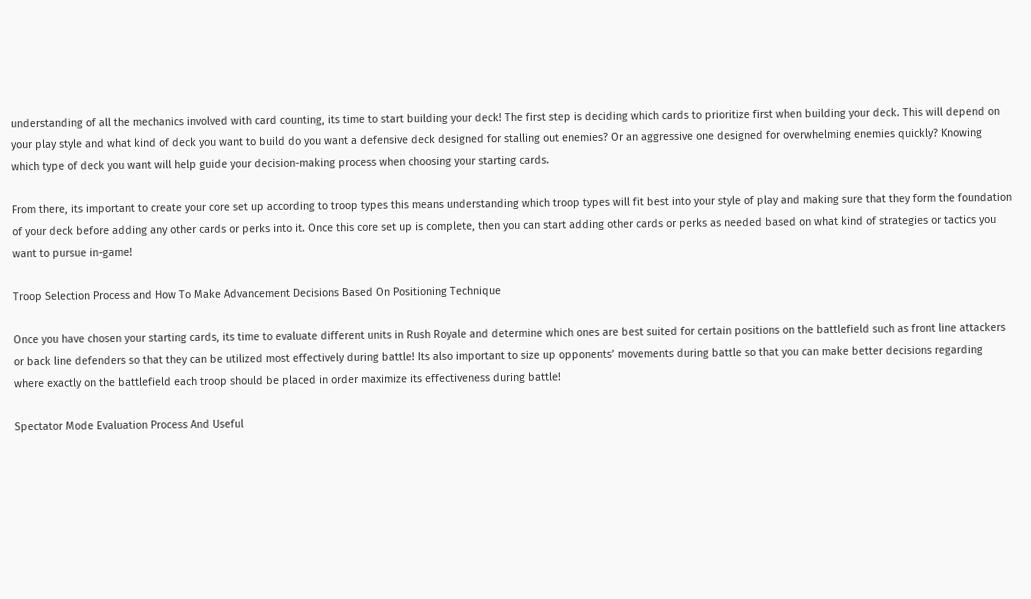understanding of all the mechanics involved with card counting, its time to start building your deck! The first step is deciding which cards to prioritize first when building your deck. This will depend on your play style and what kind of deck you want to build do you want a defensive deck designed for stalling out enemies? Or an aggressive one designed for overwhelming enemies quickly? Knowing which type of deck you want will help guide your decision-making process when choosing your starting cards.

From there, its important to create your core set up according to troop types this means understanding which troop types will fit best into your style of play and making sure that they form the foundation of your deck before adding any other cards or perks into it. Once this core set up is complete, then you can start adding other cards or perks as needed based on what kind of strategies or tactics you want to pursue in-game!

Troop Selection Process and How To Make Advancement Decisions Based On Positioning Technique

Once you have chosen your starting cards, its time to evaluate different units in Rush Royale and determine which ones are best suited for certain positions on the battlefield such as front line attackers or back line defenders so that they can be utilized most effectively during battle! Its also important to size up opponents’ movements during battle so that you can make better decisions regarding where exactly on the battlefield each troop should be placed in order maximize its effectiveness during battle!

Spectator Mode Evaluation Process And Useful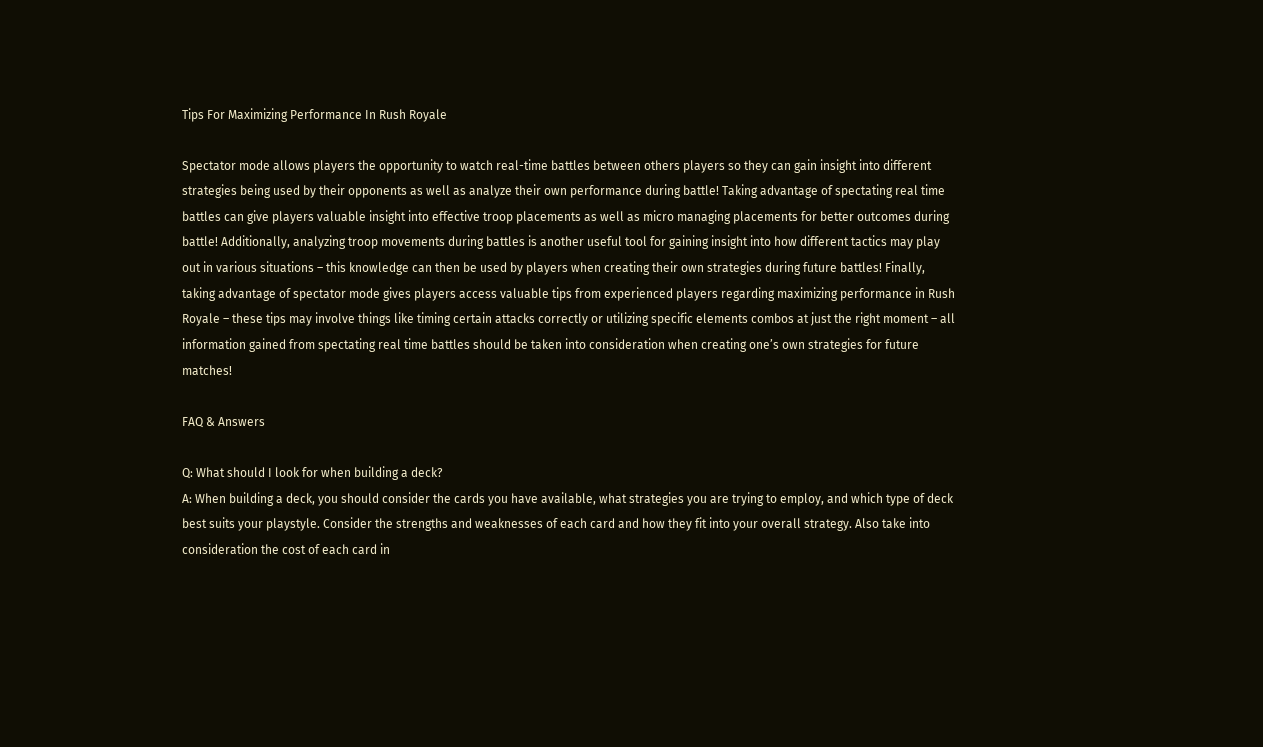Tips For Maximizing Performance In Rush Royale

Spectator mode allows players the opportunity to watch real-time battles between others players so they can gain insight into different strategies being used by their opponents as well as analyze their own performance during battle! Taking advantage of spectating real time battles can give players valuable insight into effective troop placements as well as micro managing placements for better outcomes during battle! Additionally, analyzing troop movements during battles is another useful tool for gaining insight into how different tactics may play out in various situations – this knowledge can then be used by players when creating their own strategies during future battles! Finally, taking advantage of spectator mode gives players access valuable tips from experienced players regarding maximizing performance in Rush Royale – these tips may involve things like timing certain attacks correctly or utilizing specific elements combos at just the right moment – all information gained from spectating real time battles should be taken into consideration when creating one’s own strategies for future matches!

FAQ & Answers

Q: What should I look for when building a deck?
A: When building a deck, you should consider the cards you have available, what strategies you are trying to employ, and which type of deck best suits your playstyle. Consider the strengths and weaknesses of each card and how they fit into your overall strategy. Also take into consideration the cost of each card in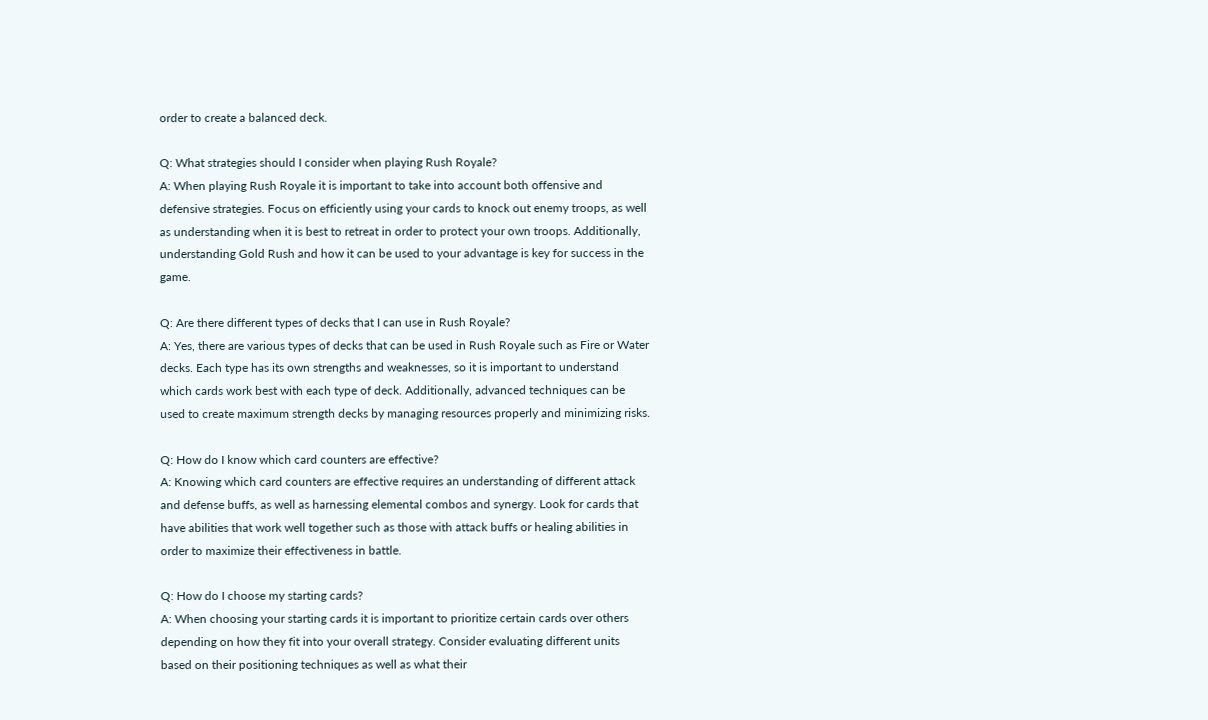order to create a balanced deck.

Q: What strategies should I consider when playing Rush Royale?
A: When playing Rush Royale it is important to take into account both offensive and defensive strategies. Focus on efficiently using your cards to knock out enemy troops, as well as understanding when it is best to retreat in order to protect your own troops. Additionally, understanding Gold Rush and how it can be used to your advantage is key for success in the game.

Q: Are there different types of decks that I can use in Rush Royale?
A: Yes, there are various types of decks that can be used in Rush Royale such as Fire or Water decks. Each type has its own strengths and weaknesses, so it is important to understand which cards work best with each type of deck. Additionally, advanced techniques can be used to create maximum strength decks by managing resources properly and minimizing risks.

Q: How do I know which card counters are effective?
A: Knowing which card counters are effective requires an understanding of different attack and defense buffs, as well as harnessing elemental combos and synergy. Look for cards that have abilities that work well together such as those with attack buffs or healing abilities in order to maximize their effectiveness in battle.

Q: How do I choose my starting cards?
A: When choosing your starting cards it is important to prioritize certain cards over others depending on how they fit into your overall strategy. Consider evaluating different units based on their positioning techniques as well as what their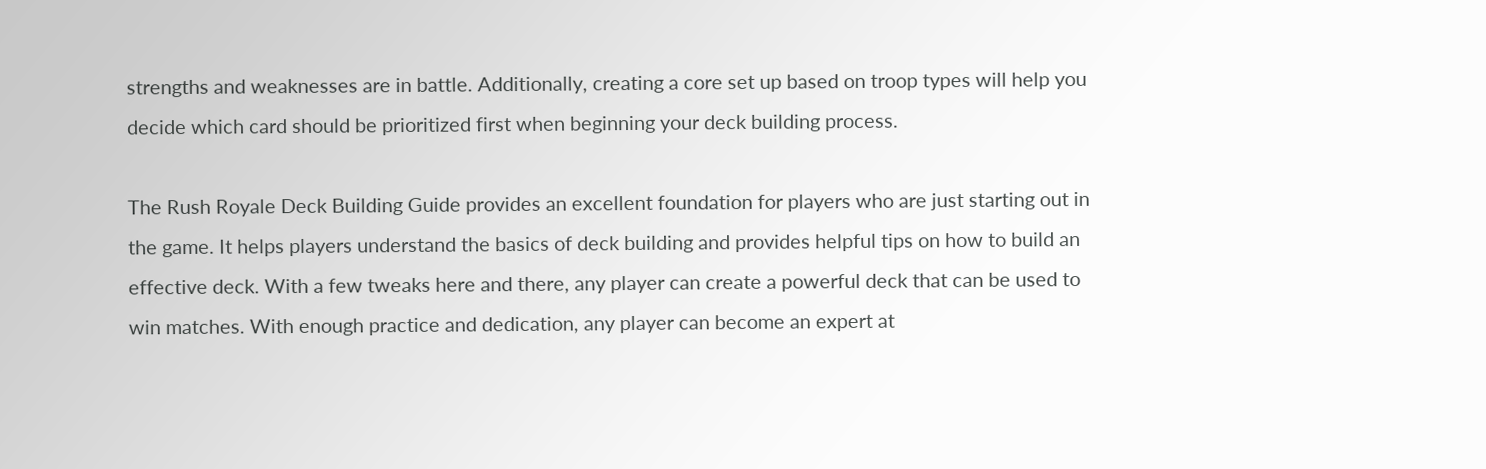strengths and weaknesses are in battle. Additionally, creating a core set up based on troop types will help you decide which card should be prioritized first when beginning your deck building process.

The Rush Royale Deck Building Guide provides an excellent foundation for players who are just starting out in the game. It helps players understand the basics of deck building and provides helpful tips on how to build an effective deck. With a few tweaks here and there, any player can create a powerful deck that can be used to win matches. With enough practice and dedication, any player can become an expert at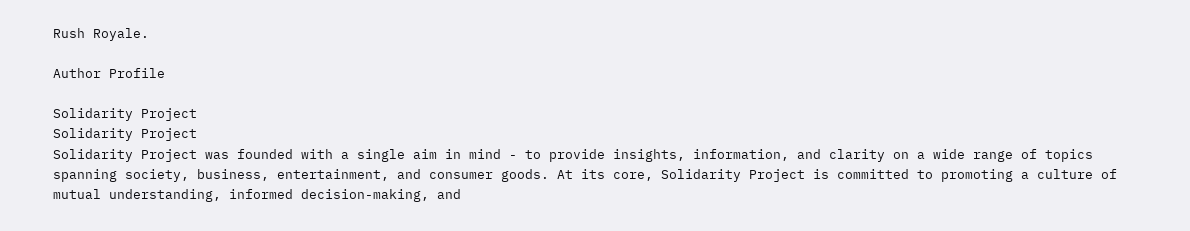Rush Royale.

Author Profile

Solidarity Project
Solidarity Project
Solidarity Project was founded with a single aim in mind - to provide insights, information, and clarity on a wide range of topics spanning society, business, entertainment, and consumer goods. At its core, Solidarity Project is committed to promoting a culture of mutual understanding, informed decision-making, and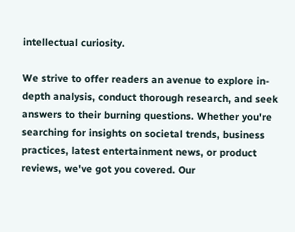intellectual curiosity.

We strive to offer readers an avenue to explore in-depth analysis, conduct thorough research, and seek answers to their burning questions. Whether you're searching for insights on societal trends, business practices, latest entertainment news, or product reviews, we've got you covered. Our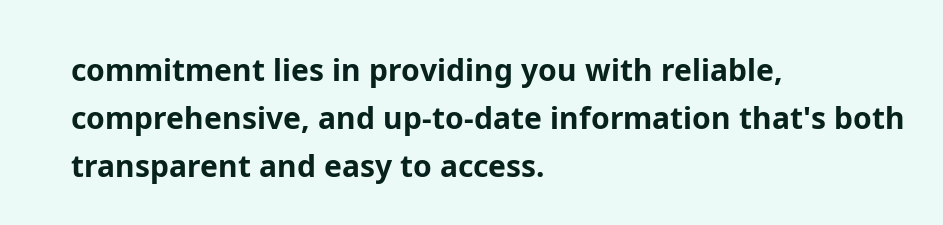commitment lies in providing you with reliable, comprehensive, and up-to-date information that's both transparent and easy to access.